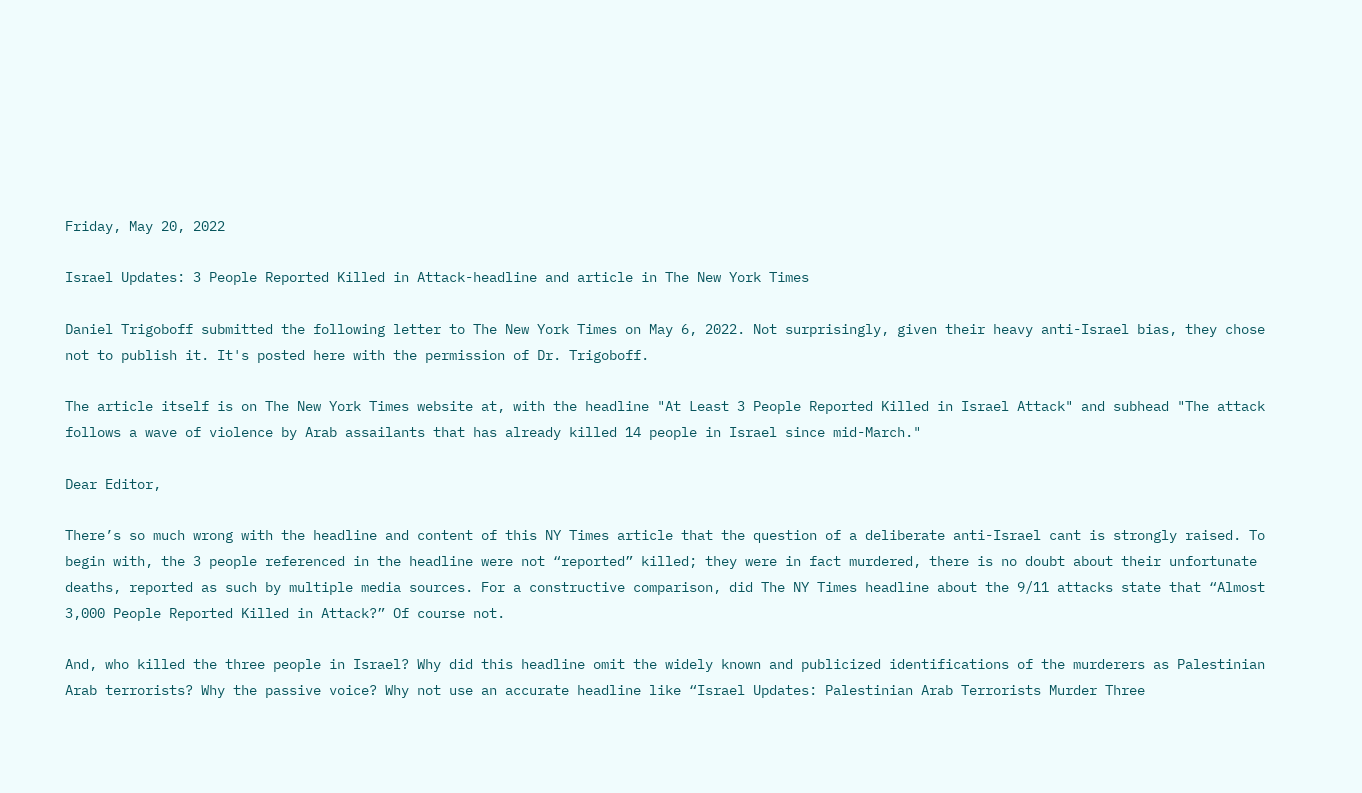Friday, May 20, 2022

Israel Updates: 3 People Reported Killed in Attack-headline and article in The New York Times

Daniel Trigoboff submitted the following letter to The New York Times on May 6, 2022. Not surprisingly, given their heavy anti-Israel bias, they chose not to publish it. It's posted here with the permission of Dr. Trigoboff.

The article itself is on The New York Times website at, with the headline "At Least 3 People Reported Killed in Israel Attack" and subhead "The attack follows a wave of violence by Arab assailants that has already killed 14 people in Israel since mid-March."

Dear Editor,

There’s so much wrong with the headline and content of this NY Times article that the question of a deliberate anti-Israel cant is strongly raised. To begin with, the 3 people referenced in the headline were not “reported” killed; they were in fact murdered, there is no doubt about their unfortunate deaths, reported as such by multiple media sources. For a constructive comparison, did The NY Times headline about the 9/11 attacks state that “Almost 3,000 People Reported Killed in Attack?” Of course not.

And, who killed the three people in Israel? Why did this headline omit the widely known and publicized identifications of the murderers as Palestinian Arab terrorists? Why the passive voice? Why not use an accurate headline like “Israel Updates: Palestinian Arab Terrorists Murder Three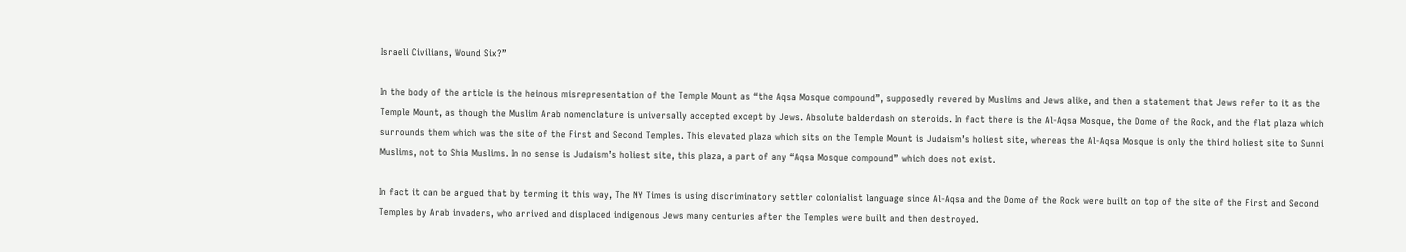Israeli Civilians, Wound Six?”

In the body of the article is the heinous misrepresentation of the Temple Mount as “the Aqsa Mosque compound”, supposedly revered by Muslims and Jews alike, and then a statement that Jews refer to it as the Temple Mount, as though the Muslim Arab nomenclature is universally accepted except by Jews. Absolute balderdash on steroids. In fact there is the Al-Aqsa Mosque, the Dome of the Rock, and the flat plaza which surrounds them which was the site of the First and Second Temples. This elevated plaza which sits on the Temple Mount is Judaism’s holiest site, whereas the Al-Aqsa Mosque is only the third holiest site to Sunni Muslims, not to Shia Muslims. In no sense is Judaism’s holiest site, this plaza, a part of any “Aqsa Mosque compound” which does not exist.

In fact it can be argued that by terming it this way, The NY Times is using discriminatory settler colonialist language since Al-Aqsa and the Dome of the Rock were built on top of the site of the First and Second Temples by Arab invaders, who arrived and displaced indigenous Jews many centuries after the Temples were built and then destroyed.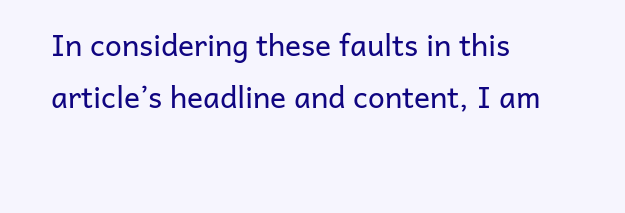In considering these faults in this article’s headline and content, I am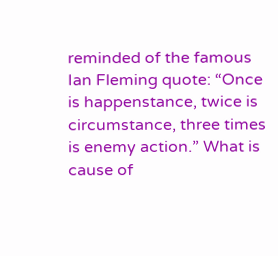reminded of the famous Ian Fleming quote: “Once is happenstance, twice is circumstance, three times is enemy action.” What is cause of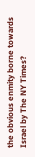the obvious enmity borne towards Israel by The NY Times?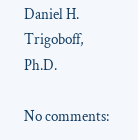Daniel H. Trigoboff, Ph.D.

No comments: